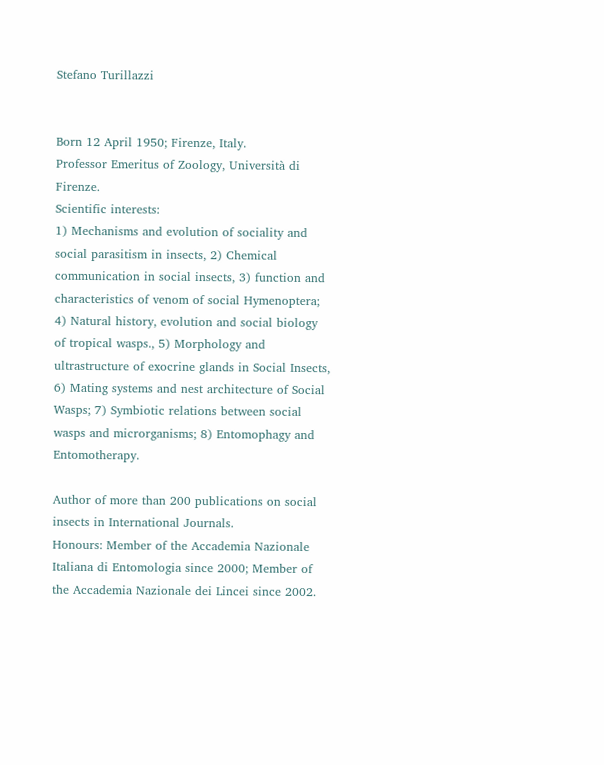Stefano Turillazzi


Born 12 April 1950; Firenze, Italy.
Professor Emeritus of Zoology, Università di Firenze.
Scientific interests:
1) Mechanisms and evolution of sociality and social parasitism in insects, 2) Chemical communication in social insects, 3) function and characteristics of venom of social Hymenoptera; 4) Natural history, evolution and social biology of tropical wasps., 5) Morphology and ultrastructure of exocrine glands in Social Insects, 6) Mating systems and nest architecture of Social Wasps; 7) Symbiotic relations between social wasps and microrganisms; 8) Entomophagy and Entomotherapy.

Author of more than 200 publications on social insects in International Journals.
Honours: Member of the Accademia Nazionale Italiana di Entomologia since 2000; Member of the Accademia Nazionale dei Lincei since 2002.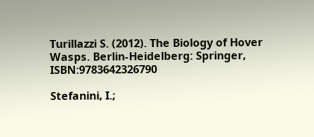Turillazzi S. (2012). The Biology of Hover Wasps. Berlin-Heidelberg: Springer, ISBN:9783642326790

Stefanini, I.;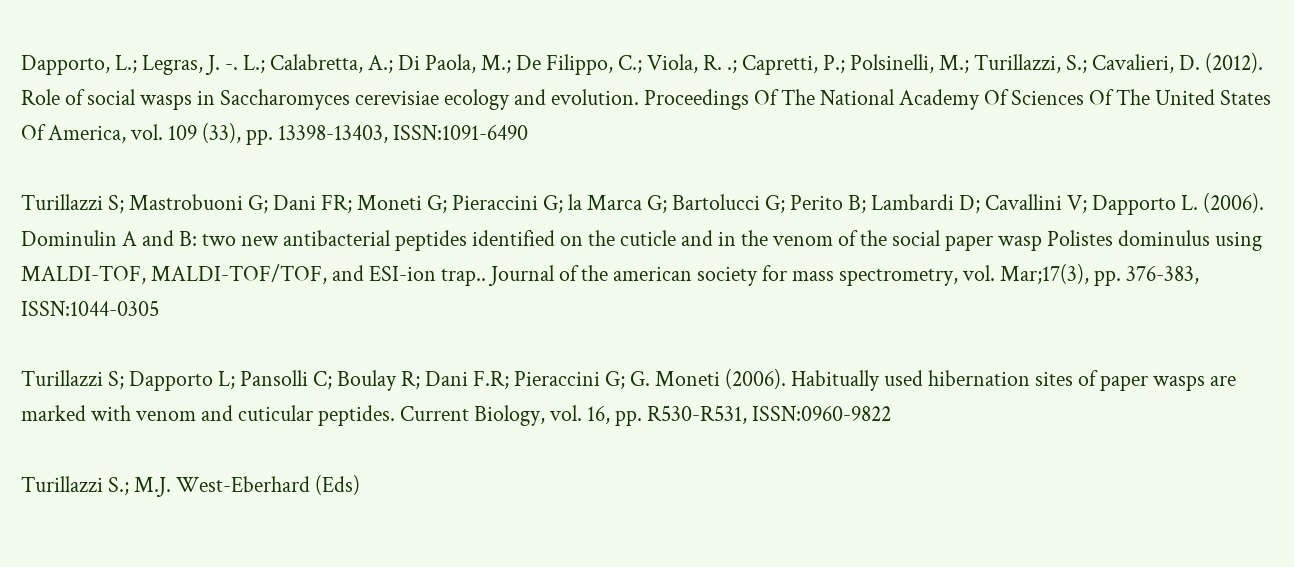Dapporto, L.; Legras, J. -. L.; Calabretta, A.; Di Paola, M.; De Filippo, C.; Viola, R. .; Capretti, P.; Polsinelli, M.; Turillazzi, S.; Cavalieri, D. (2012). Role of social wasps in Saccharomyces cerevisiae ecology and evolution. Proceedings Of The National Academy Of Sciences Of The United States Of America, vol. 109 (33), pp. 13398-13403, ISSN:1091-6490

Turillazzi S; Mastrobuoni G; Dani FR; Moneti G; Pieraccini G; la Marca G; Bartolucci G; Perito B; Lambardi D; Cavallini V; Dapporto L. (2006). Dominulin A and B: two new antibacterial peptides identified on the cuticle and in the venom of the social paper wasp Polistes dominulus using MALDI-TOF, MALDI-TOF/TOF, and ESI-ion trap.. Journal of the american society for mass spectrometry, vol. Mar;17(3), pp. 376-383, ISSN:1044-0305

Turillazzi S; Dapporto L; Pansolli C; Boulay R; Dani F.R; Pieraccini G; G. Moneti (2006). Habitually used hibernation sites of paper wasps are marked with venom and cuticular peptides. Current Biology, vol. 16, pp. R530-R531, ISSN:0960-9822

Turillazzi S.; M.J. West-Eberhard (Eds)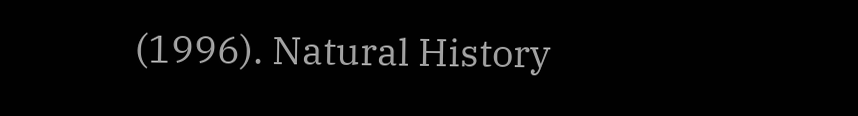(1996). Natural History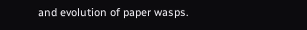and evolution of paper wasps.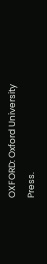OXFORD: Oxford University Press.